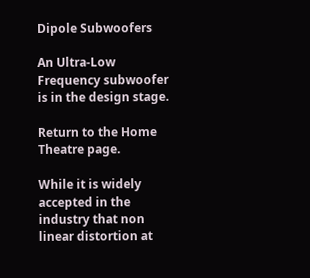Dipole Subwoofers

An Ultra-Low Frequency subwoofer is in the design stage.

Return to the Home Theatre page.

While it is widely accepted in the industry that non linear distortion at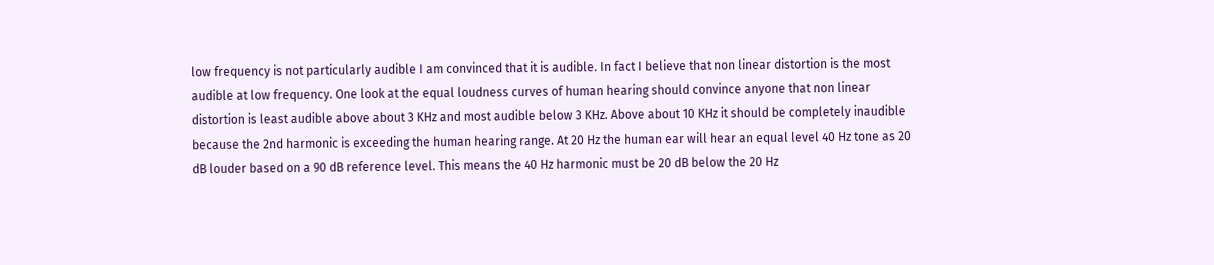low frequency is not particularly audible I am convinced that it is audible. In fact I believe that non linear distortion is the most audible at low frequency. One look at the equal loudness curves of human hearing should convince anyone that non linear distortion is least audible above about 3 KHz and most audible below 3 KHz. Above about 10 KHz it should be completely inaudible because the 2nd harmonic is exceeding the human hearing range. At 20 Hz the human ear will hear an equal level 40 Hz tone as 20 dB louder based on a 90 dB reference level. This means the 40 Hz harmonic must be 20 dB below the 20 Hz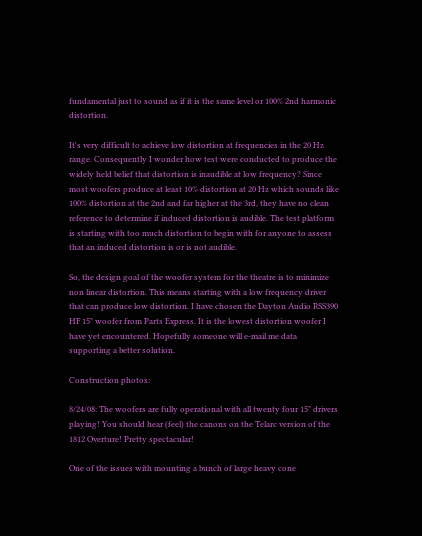fundamental just to sound as if it is the same level or 100% 2nd harmonic distortion.

It's very difficult to achieve low distortion at frequencies in the 20 Hz range. Consequently I wonder how test were conducted to produce the widely held belief that distortion is inaudible at low frequency? Since most woofers produce at least 10% distortion at 20 Hz which sounds like 100% distortion at the 2nd and far higher at the 3rd, they have no clean reference to determine if induced distortion is audible. The test platform is starting with too much distortion to begin with for anyone to assess that an induced distortion is or is not audible.

So, the design goal of the woofer system for the theatre is to minimize non linear distortion. This means starting with a low frequency driver that can produce low distortion. I have chosen the Dayton Audio RSS390 HF 15" woofer from Parts Express. It is the lowest distortion woofer I have yet encountered. Hopefully someone will e-mail me data supporting a better solution.

Construction photos:

8/24/08: The woofers are fully operational with all twenty four 15" drivers playing! You should hear (feel) the canons on the Telarc version of the 1812 Overture! Pretty spectacular!

One of the issues with mounting a bunch of large heavy cone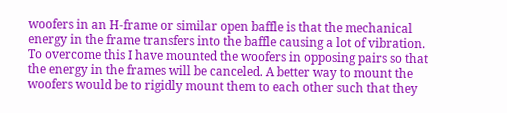woofers in an H-frame or similar open baffle is that the mechanical energy in the frame transfers into the baffle causing a lot of vibration. To overcome this I have mounted the woofers in opposing pairs so that the energy in the frames will be canceled. A better way to mount the woofers would be to rigidly mount them to each other such that they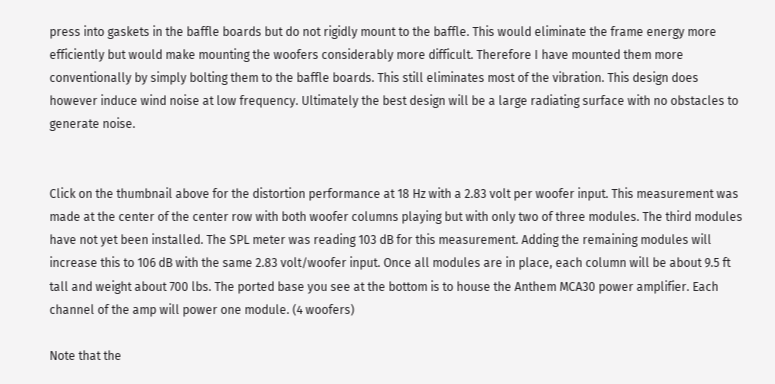press into gaskets in the baffle boards but do not rigidly mount to the baffle. This would eliminate the frame energy more efficiently but would make mounting the woofers considerably more difficult. Therefore I have mounted them more conventionally by simply bolting them to the baffle boards. This still eliminates most of the vibration. This design does however induce wind noise at low frequency. Ultimately the best design will be a large radiating surface with no obstacles to generate noise.


Click on the thumbnail above for the distortion performance at 18 Hz with a 2.83 volt per woofer input. This measurement was made at the center of the center row with both woofer columns playing but with only two of three modules. The third modules have not yet been installed. The SPL meter was reading 103 dB for this measurement. Adding the remaining modules will increase this to 106 dB with the same 2.83 volt/woofer input. Once all modules are in place, each column will be about 9.5 ft tall and weight about 700 lbs. The ported base you see at the bottom is to house the Anthem MCA30 power amplifier. Each channel of the amp will power one module. (4 woofers)

Note that the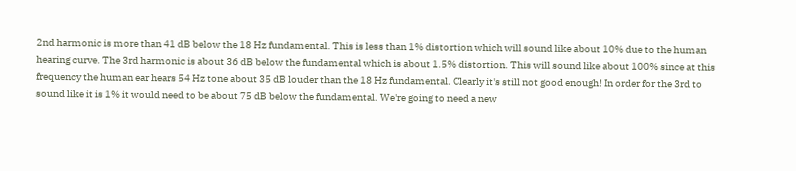2nd harmonic is more than 41 dB below the 18 Hz fundamental. This is less than 1% distortion which will sound like about 10% due to the human hearing curve. The 3rd harmonic is about 36 dB below the fundamental which is about 1.5% distortion. This will sound like about 100% since at this frequency the human ear hears 54 Hz tone about 35 dB louder than the 18 Hz fundamental. Clearly it's still not good enough! In order for the 3rd to sound like it is 1% it would need to be about 75 dB below the fundamental. We're going to need a new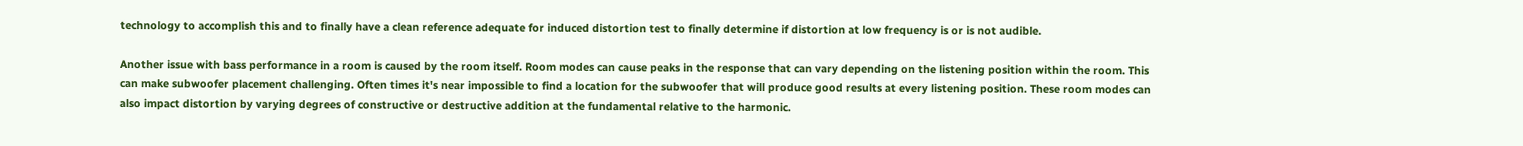technology to accomplish this and to finally have a clean reference adequate for induced distortion test to finally determine if distortion at low frequency is or is not audible.

Another issue with bass performance in a room is caused by the room itself. Room modes can cause peaks in the response that can vary depending on the listening position within the room. This can make subwoofer placement challenging. Often times it's near impossible to find a location for the subwoofer that will produce good results at every listening position. These room modes can also impact distortion by varying degrees of constructive or destructive addition at the fundamental relative to the harmonic.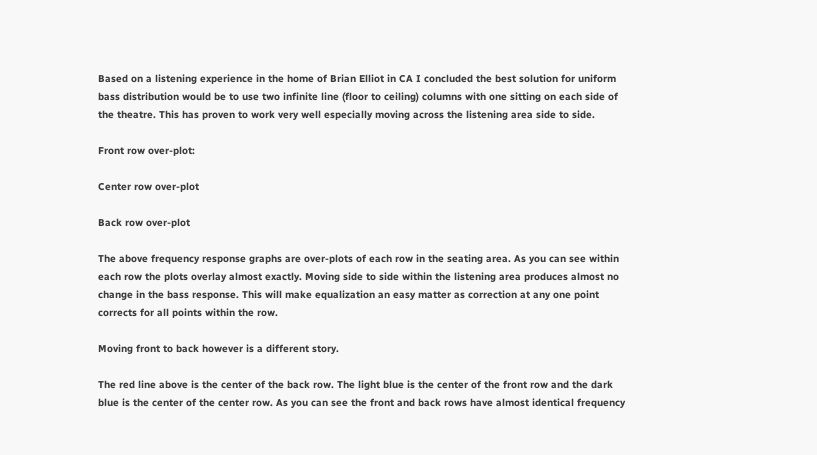Based on a listening experience in the home of Brian Elliot in CA I concluded the best solution for uniform bass distribution would be to use two infinite line (floor to ceiling) columns with one sitting on each side of the theatre. This has proven to work very well especially moving across the listening area side to side.

Front row over-plot:

Center row over-plot

Back row over-plot

The above frequency response graphs are over-plots of each row in the seating area. As you can see within each row the plots overlay almost exactly. Moving side to side within the listening area produces almost no change in the bass response. This will make equalization an easy matter as correction at any one point corrects for all points within the row.

Moving front to back however is a different story.

The red line above is the center of the back row. The light blue is the center of the front row and the dark blue is the center of the center row. As you can see the front and back rows have almost identical frequency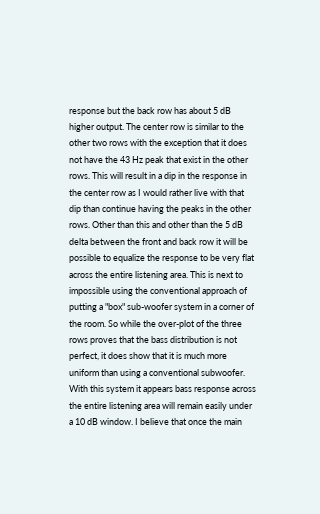response but the back row has about 5 dB higher output. The center row is similar to the other two rows with the exception that it does not have the 43 Hz peak that exist in the other rows. This will result in a dip in the response in the center row as I would rather live with that dip than continue having the peaks in the other rows. Other than this and other than the 5 dB delta between the front and back row it will be possible to equalize the response to be very flat across the entire listening area. This is next to impossible using the conventional approach of putting a "box" sub-woofer system in a corner of the room. So while the over-plot of the three rows proves that the bass distribution is not perfect, it does show that it is much more uniform than using a conventional subwoofer. With this system it appears bass response across the entire listening area will remain easily under a 10 dB window. I believe that once the main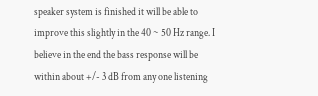speaker system is finished it will be able to improve this slightly in the 40 ~ 50 Hz range. I believe in the end the bass response will be within about +/- 3 dB from any one listening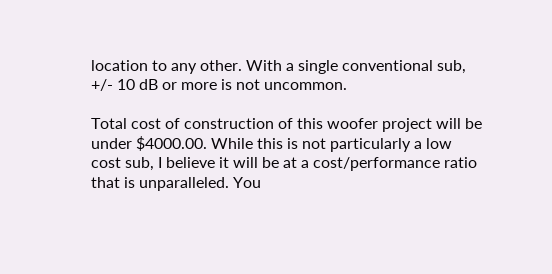location to any other. With a single conventional sub, +/- 10 dB or more is not uncommon.

Total cost of construction of this woofer project will be under $4000.00. While this is not particularly a low cost sub, I believe it will be at a cost/performance ratio that is unparalleled. You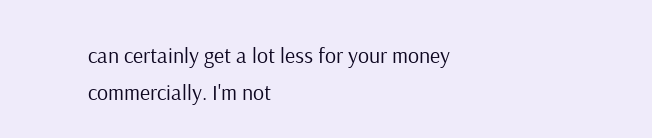can certainly get a lot less for your money commercially. I'm not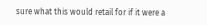sure what this would retail for if it were a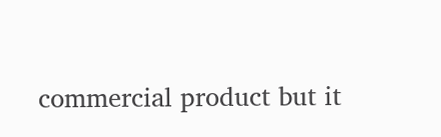commercial product but it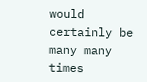would certainly be many many times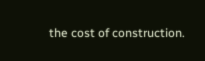the cost of construction.